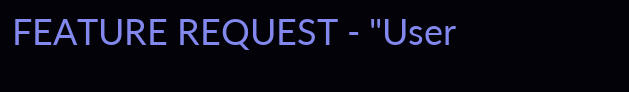FEATURE REQUEST - "User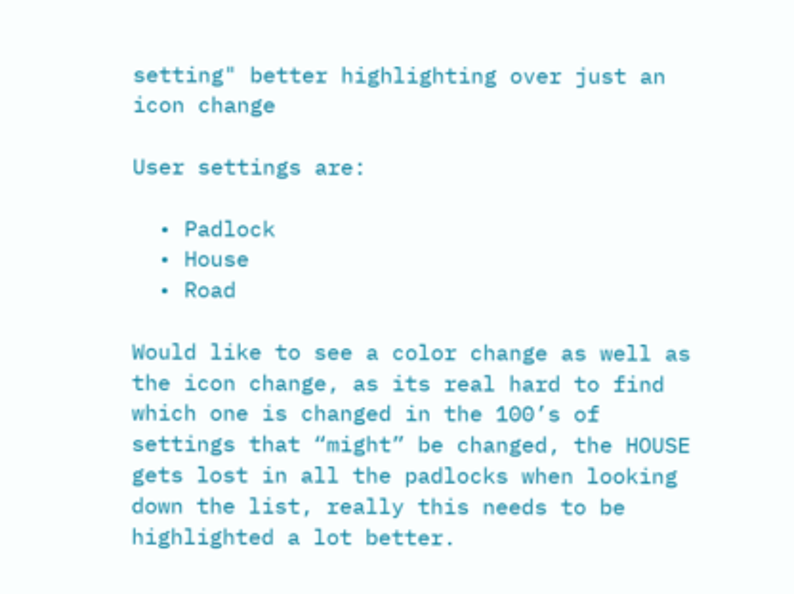setting" better highlighting over just an icon change

User settings are:

  • Padlock
  • House
  • Road

Would like to see a color change as well as the icon change, as its real hard to find which one is changed in the 100’s of settings that “might” be changed, the HOUSE gets lost in all the padlocks when looking down the list, really this needs to be highlighted a lot better.